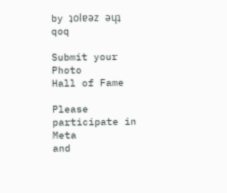by ʇolɐǝz ǝɥʇ qoq

Submit your Photo
Hall of Fame

Please participate in Meta
and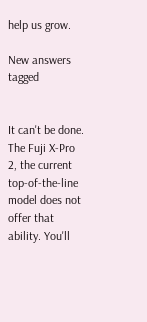help us grow.

New answers tagged


It can't be done. The Fuji X-Pro 2, the current top-of-the-line model does not offer that ability. You'll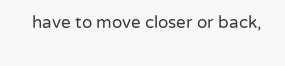have to move closer or back,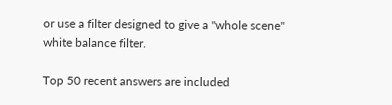or use a filter designed to give a "whole scene" white balance filter.

Top 50 recent answers are included